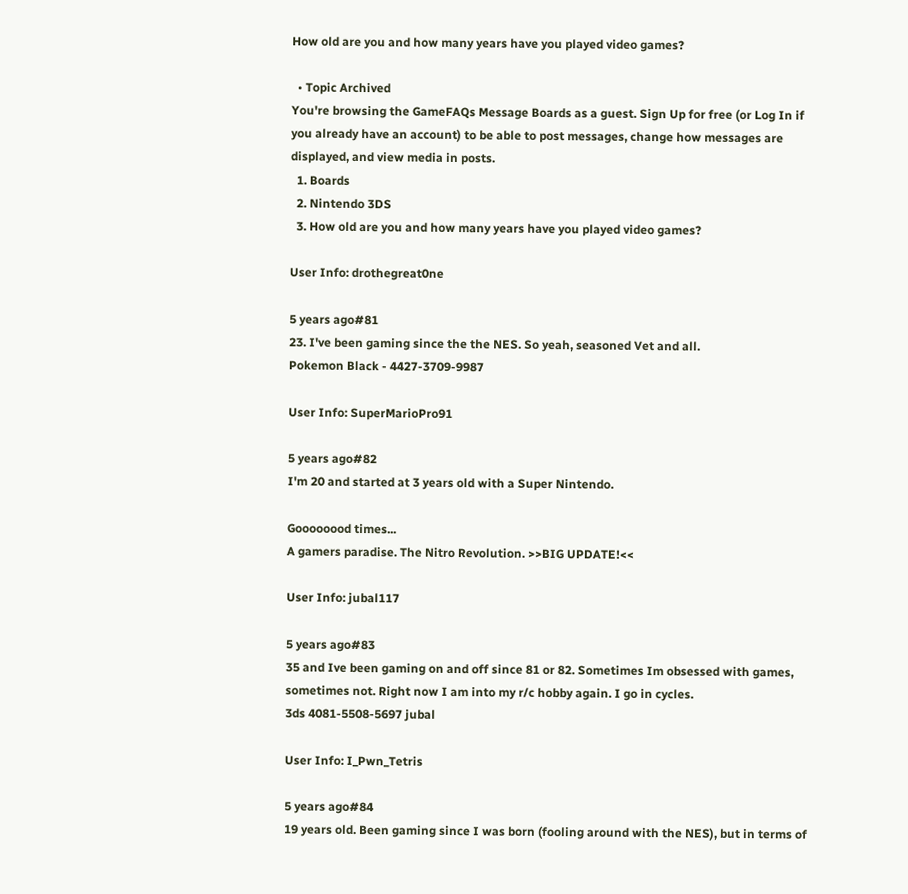How old are you and how many years have you played video games?

  • Topic Archived
You're browsing the GameFAQs Message Boards as a guest. Sign Up for free (or Log In if you already have an account) to be able to post messages, change how messages are displayed, and view media in posts.
  1. Boards
  2. Nintendo 3DS
  3. How old are you and how many years have you played video games?

User Info: drothegreat0ne

5 years ago#81
23. I've been gaming since the the NES. So yeah, seasoned Vet and all.
Pokemon Black - 4427-3709-9987

User Info: SuperMarioPro91

5 years ago#82
I'm 20 and started at 3 years old with a Super Nintendo.

Goooooood times...
A gamers paradise. The Nitro Revolution. >>BIG UPDATE!<<

User Info: jubal117

5 years ago#83
35 and Ive been gaming on and off since 81 or 82. Sometimes Im obsessed with games, sometimes not. Right now I am into my r/c hobby again. I go in cycles.
3ds 4081-5508-5697 jubal

User Info: I_Pwn_Tetris

5 years ago#84
19 years old. Been gaming since I was born (fooling around with the NES), but in terms of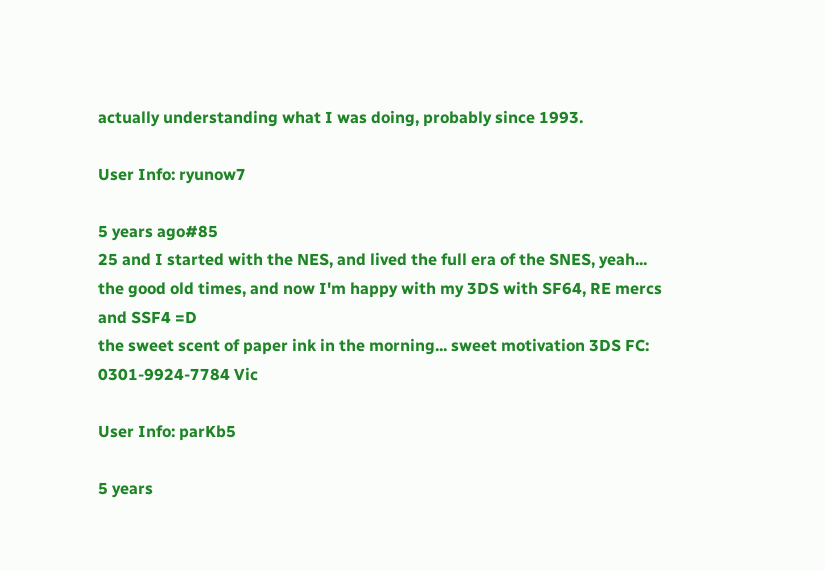actually understanding what I was doing, probably since 1993.

User Info: ryunow7

5 years ago#85
25 and I started with the NES, and lived the full era of the SNES, yeah... the good old times, and now I'm happy with my 3DS with SF64, RE mercs and SSF4 =D
the sweet scent of paper ink in the morning... sweet motivation 3DS FC: 0301-9924-7784 Vic

User Info: parKb5

5 years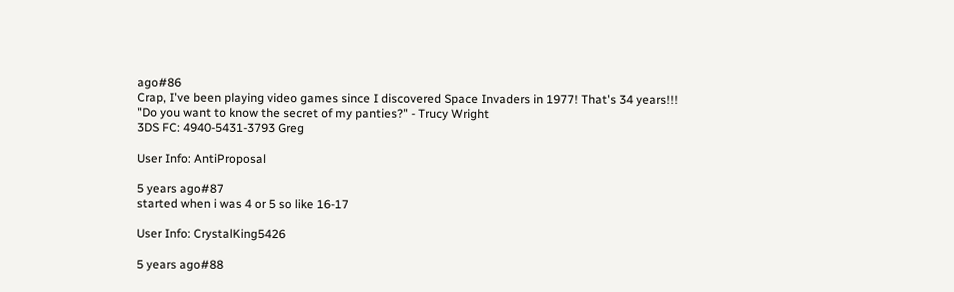ago#86
Crap, I've been playing video games since I discovered Space Invaders in 1977! That's 34 years!!!
"Do you want to know the secret of my panties?" - Trucy Wright
3DS FC: 4940-5431-3793 Greg

User Info: AntiProposal

5 years ago#87
started when i was 4 or 5 so like 16-17

User Info: CrystalKing5426

5 years ago#88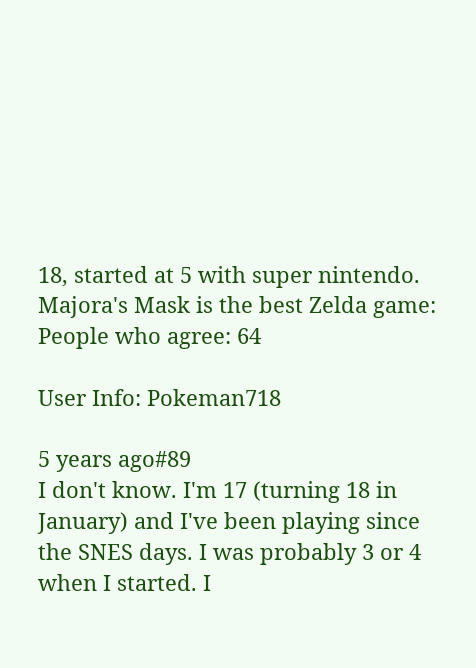18, started at 5 with super nintendo.
Majora's Mask is the best Zelda game: People who agree: 64

User Info: Pokeman718

5 years ago#89
I don't know. I'm 17 (turning 18 in January) and I've been playing since the SNES days. I was probably 3 or 4 when I started. I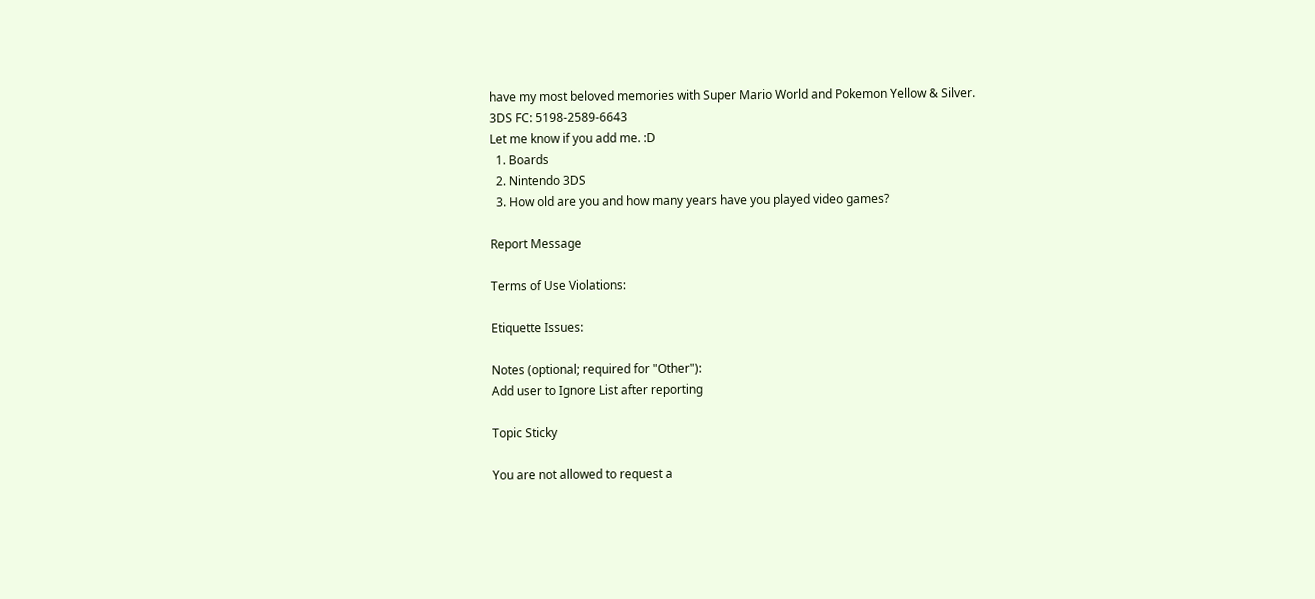have my most beloved memories with Super Mario World and Pokemon Yellow & Silver.
3DS FC: 5198-2589-6643
Let me know if you add me. :D
  1. Boards
  2. Nintendo 3DS
  3. How old are you and how many years have you played video games?

Report Message

Terms of Use Violations:

Etiquette Issues:

Notes (optional; required for "Other"):
Add user to Ignore List after reporting

Topic Sticky

You are not allowed to request a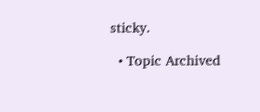sticky.

  • Topic Archived